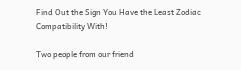Find Out the Sign You Have the Least Zodiac Compatibility With!

Two people from our friend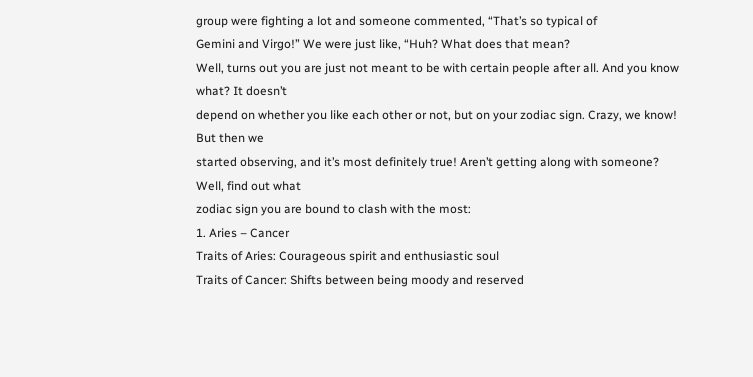group were fighting a lot and someone commented, “That’s so typical of
Gemini and Virgo!” We were just like, “Huh? What does that mean?
Well, turns out you are just not meant to be with certain people after all. And you know what? It doesn’t
depend on whether you like each other or not, but on your zodiac sign. Crazy, we know! But then we
started observing, and it’s most definitely true! Aren’t getting along with someone? Well, find out what
zodiac sign you are bound to clash with the most:
1. Aries – Cancer
Traits of Aries: Courageous spirit and enthusiastic soul
Traits of Cancer: Shifts between being moody and reserved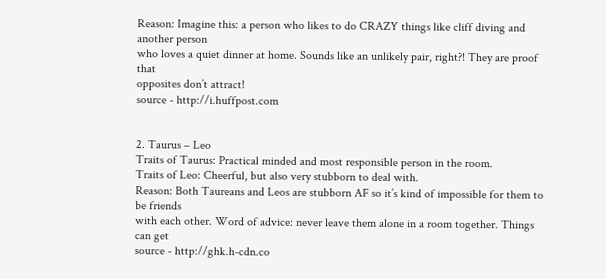Reason: Imagine this: a person who likes to do CRAZY things like cliff diving and another person
who loves a quiet dinner at home. Sounds like an unlikely pair, right?! They are proof that
opposites don’t attract!
source - http://i.huffpost.com


2. Taurus – Leo
Traits of Taurus: Practical minded and most responsible person in the room.
Traits of Leo: Cheerful, but also very stubborn to deal with.
Reason: Both Taureans and Leos are stubborn AF so it’s kind of impossible for them to be friends
with each other. Word of advice: never leave them alone in a room together. Things can get
source - http://ghk.h-cdn.co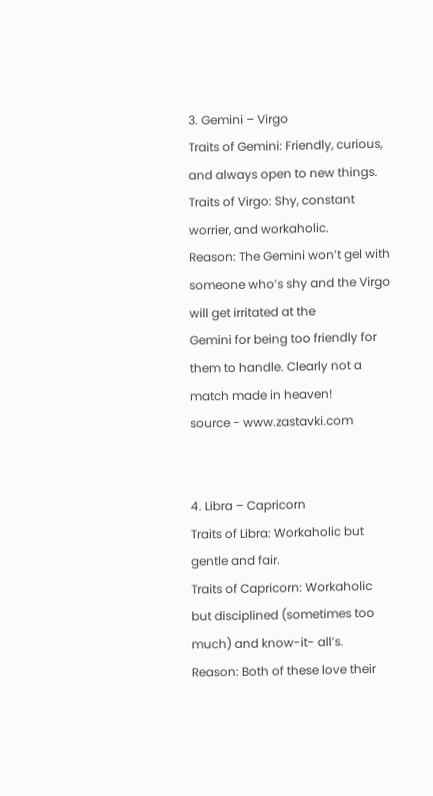3. Gemini – Virgo
Traits of Gemini: Friendly, curious, and always open to new things.
Traits of Virgo: Shy, constant worrier, and workaholic.
Reason: The Gemini won’t gel with someone who’s shy and the Virgo will get irritated at the
Gemini for being too friendly for them to handle. Clearly not a match made in heaven!
source - www.zastavki.com


4. Libra – Capricorn
Traits of Libra: Workaholic but gentle and fair.
Traits of Capricorn: Workaholic but disciplined (sometimes too much) and know-it- all’s.
Reason: Both of these love their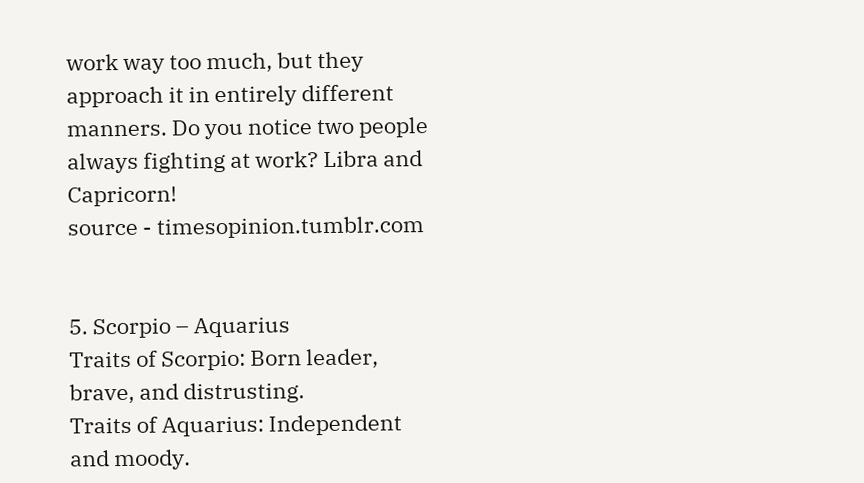work way too much, but they approach it in entirely different
manners. Do you notice two people always fighting at work? Libra and Capricorn!
source - timesopinion.tumblr.com


5. Scorpio – Aquarius
Traits of Scorpio: Born leader, brave, and distrusting.
Traits of Aquarius: Independent and moody.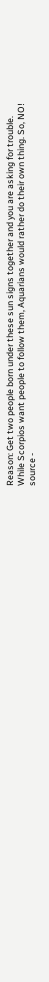Reason: Get two people born under these sun signs together and you are asking for trouble.
While Scorpios want people to follow them, Aquarians would rather do their own thing. So, NO!
source -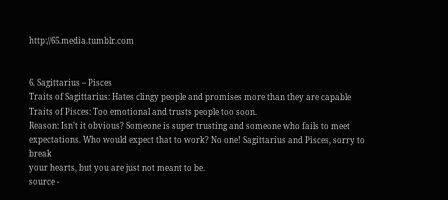http://65.media.tumblr.com


6. Sagittarius – Pisces
Traits of Sagittarius: Hates clingy people and promises more than they are capable
Traits of Pisces: Too emotional and trusts people too soon.
Reason: Isn’t it obvious? Someone is super trusting and someone who fails to meet
expectations. Who would expect that to work? No one! Sagittarius and Pisces, sorry to break
your hearts, but you are just not meant to be.
source -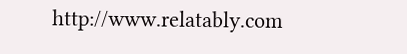http://www.relatably.com